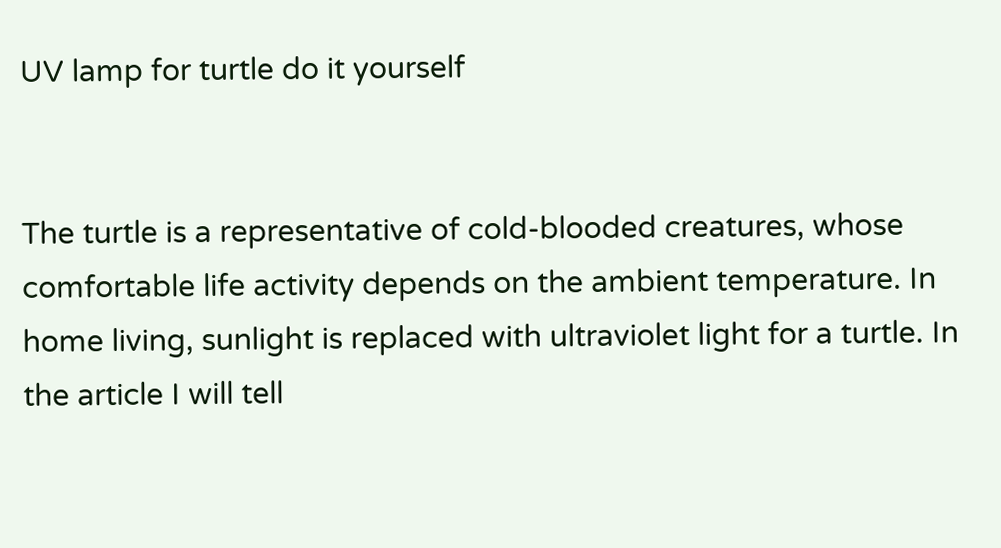UV lamp for turtle do it yourself


The turtle is a representative of cold-blooded creatures, whose comfortable life activity depends on the ambient temperature. In home living, sunlight is replaced with ultraviolet light for a turtle. In the article I will tell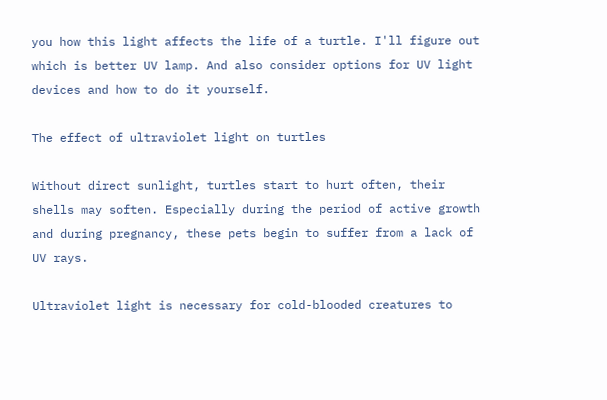you how this light affects the life of a turtle. I'll figure out which is better UV lamp. And also consider options for UV light devices and how to do it yourself.

The effect of ultraviolet light on turtles

Without direct sunlight, turtles start to hurt often, their shells may soften. Especially during the period of active growth and during pregnancy, these pets begin to suffer from a lack of UV rays.

Ultraviolet light is necessary for cold-blooded creatures to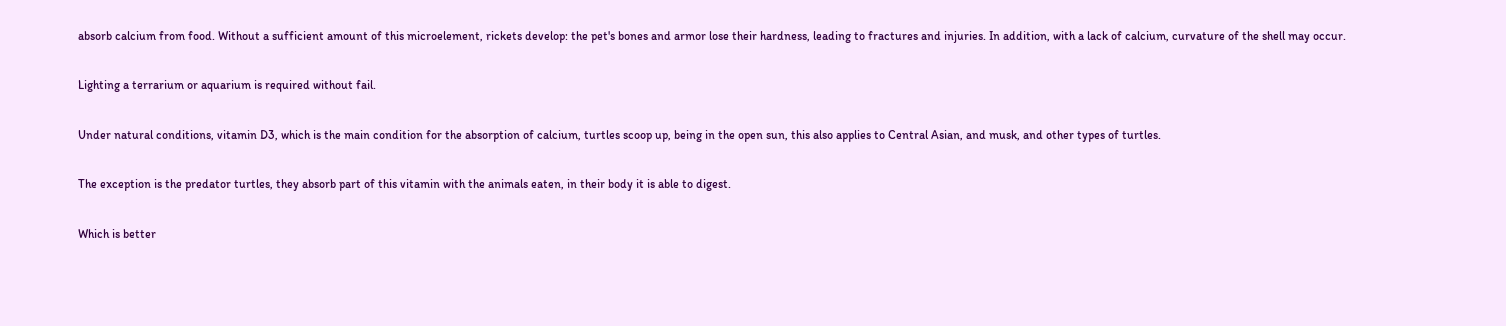absorb calcium from food. Without a sufficient amount of this microelement, rickets develop: the pet's bones and armor lose their hardness, leading to fractures and injuries. In addition, with a lack of calcium, curvature of the shell may occur.

Lighting a terrarium or aquarium is required without fail.

Under natural conditions, vitamin D3, which is the main condition for the absorption of calcium, turtles scoop up, being in the open sun, this also applies to Central Asian, and musk, and other types of turtles.

The exception is the predator turtles, they absorb part of this vitamin with the animals eaten, in their body it is able to digest.

Which is better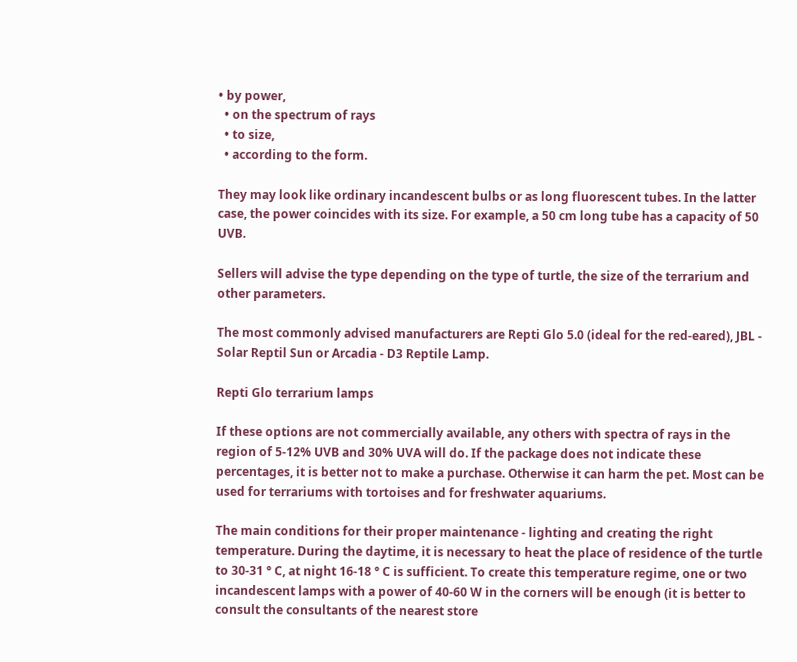• by power,
  • on the spectrum of rays
  • to size,
  • according to the form.

They may look like ordinary incandescent bulbs or as long fluorescent tubes. In the latter case, the power coincides with its size. For example, a 50 cm long tube has a capacity of 50 UVB.

Sellers will advise the type depending on the type of turtle, the size of the terrarium and other parameters.

The most commonly advised manufacturers are Repti Glo 5.0 (ideal for the red-eared), JBL - Solar Reptil Sun or Arcadia - D3 Reptile Lamp.

Repti Glo terrarium lamps

If these options are not commercially available, any others with spectra of rays in the region of 5-12% UVB and 30% UVA will do. If the package does not indicate these percentages, it is better not to make a purchase. Otherwise it can harm the pet. Most can be used for terrariums with tortoises and for freshwater aquariums.

The main conditions for their proper maintenance - lighting and creating the right temperature. During the daytime, it is necessary to heat the place of residence of the turtle to 30-31 ° C, at night 16-18 ° C is sufficient. To create this temperature regime, one or two incandescent lamps with a power of 40-60 W in the corners will be enough (it is better to consult the consultants of the nearest store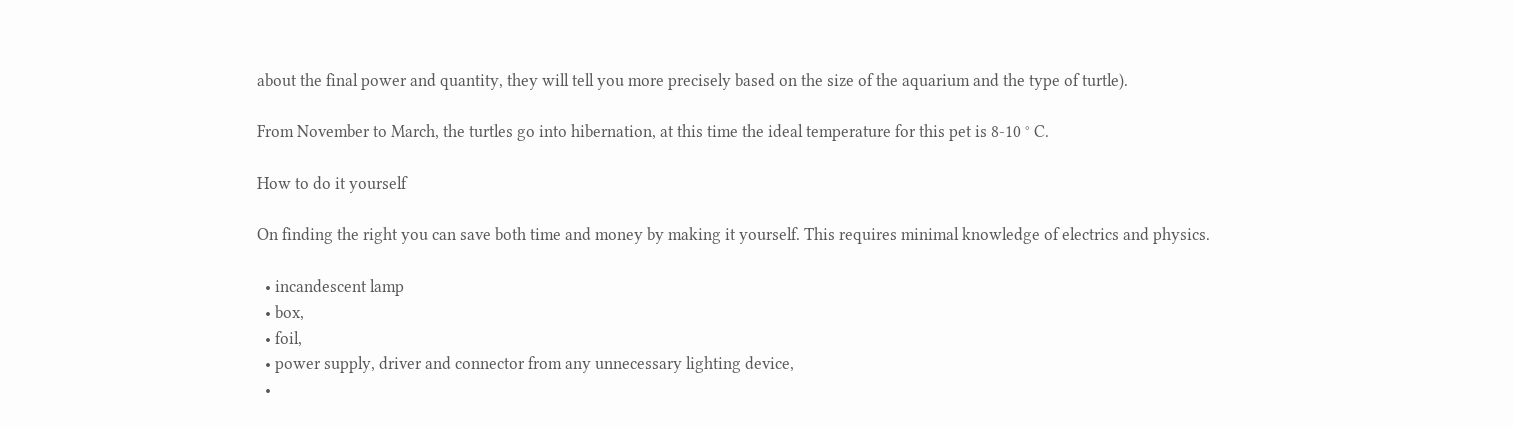about the final power and quantity, they will tell you more precisely based on the size of the aquarium and the type of turtle).

From November to March, the turtles go into hibernation, at this time the ideal temperature for this pet is 8-10 ° C.

How to do it yourself

On finding the right you can save both time and money by making it yourself. This requires minimal knowledge of electrics and physics.

  • incandescent lamp
  • box,
  • foil,
  • power supply, driver and connector from any unnecessary lighting device,
  •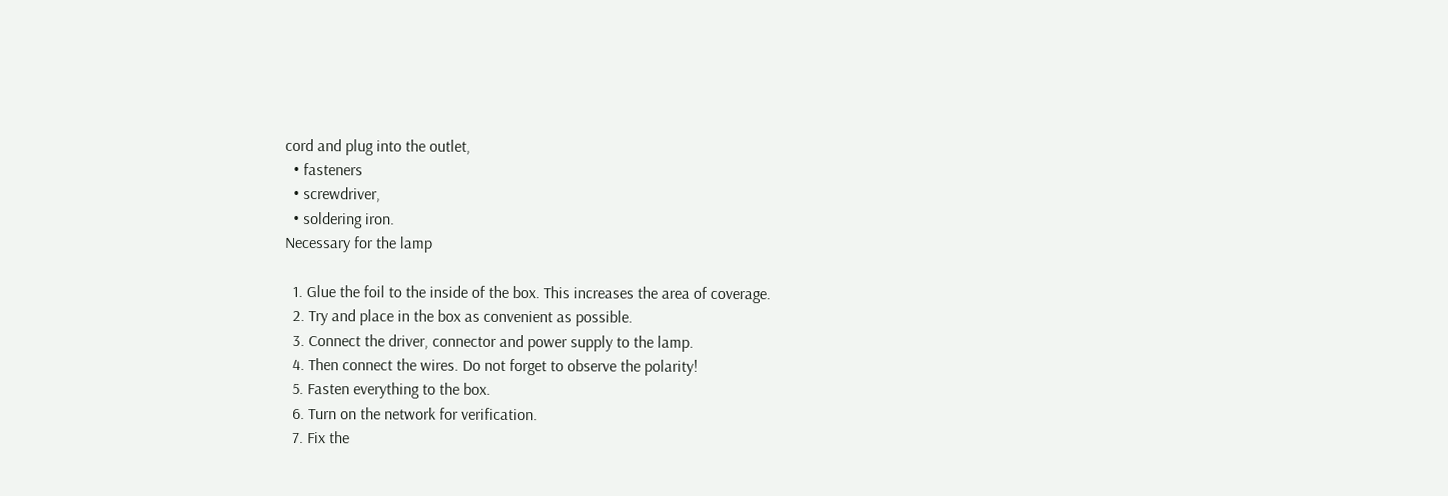cord and plug into the outlet,
  • fasteners
  • screwdriver,
  • soldering iron.
Necessary for the lamp

  1. Glue the foil to the inside of the box. This increases the area of coverage.
  2. Try and place in the box as convenient as possible.
  3. Connect the driver, connector and power supply to the lamp.
  4. Then connect the wires. Do not forget to observe the polarity!
  5. Fasten everything to the box.
  6. Turn on the network for verification.
  7. Fix the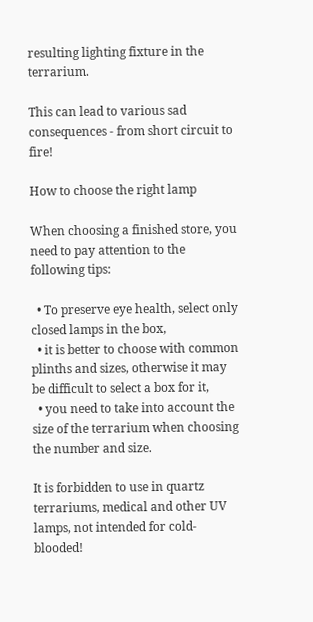resulting lighting fixture in the terrarium.

This can lead to various sad consequences - from short circuit to fire!

How to choose the right lamp

When choosing a finished store, you need to pay attention to the following tips:

  • To preserve eye health, select only closed lamps in the box,
  • it is better to choose with common plinths and sizes, otherwise it may be difficult to select a box for it,
  • you need to take into account the size of the terrarium when choosing the number and size.

It is forbidden to use in quartz terrariums, medical and other UV lamps, not intended for cold-blooded!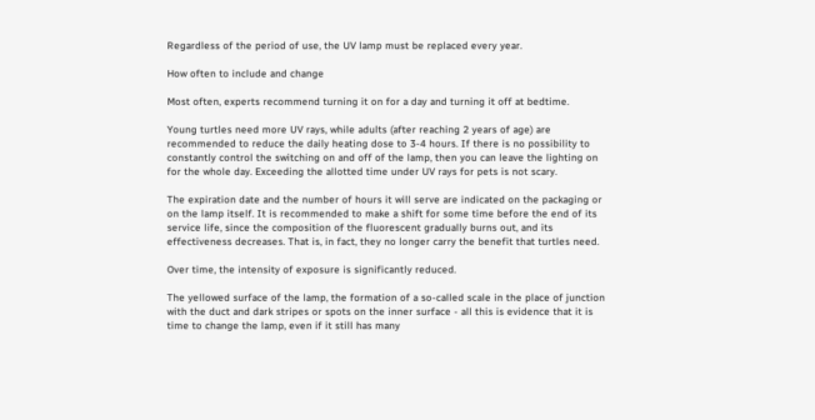Regardless of the period of use, the UV lamp must be replaced every year.

How often to include and change

Most often, experts recommend turning it on for a day and turning it off at bedtime.

Young turtles need more UV rays, while adults (after reaching 2 years of age) are recommended to reduce the daily heating dose to 3-4 hours. If there is no possibility to constantly control the switching on and off of the lamp, then you can leave the lighting on for the whole day. Exceeding the allotted time under UV rays for pets is not scary.

The expiration date and the number of hours it will serve are indicated on the packaging or on the lamp itself. It is recommended to make a shift for some time before the end of its service life, since the composition of the fluorescent gradually burns out, and its effectiveness decreases. That is, in fact, they no longer carry the benefit that turtles need.

Over time, the intensity of exposure is significantly reduced.

The yellowed surface of the lamp, the formation of a so-called scale in the place of junction with the duct and dark stripes or spots on the inner surface - all this is evidence that it is time to change the lamp, even if it still has many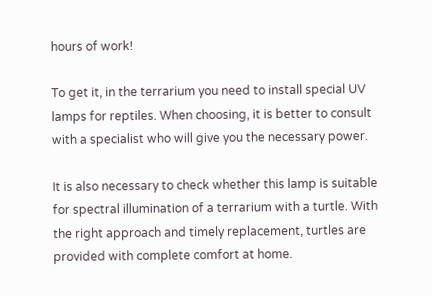hours of work!

To get it, in the terrarium you need to install special UV lamps for reptiles. When choosing, it is better to consult with a specialist who will give you the necessary power.

It is also necessary to check whether this lamp is suitable for spectral illumination of a terrarium with a turtle. With the right approach and timely replacement, turtles are provided with complete comfort at home.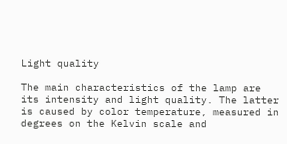Light quality

The main characteristics of the lamp are its intensity and light quality. The latter is caused by color temperature, measured in degrees on the Kelvin scale and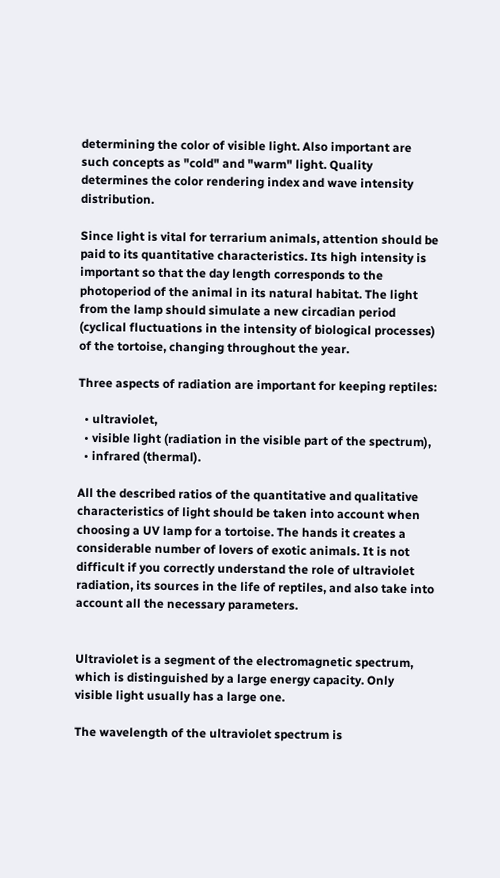determining the color of visible light. Also important are such concepts as "cold" and "warm" light. Quality determines the color rendering index and wave intensity distribution.

Since light is vital for terrarium animals, attention should be paid to its quantitative characteristics. Its high intensity is important so that the day length corresponds to the photoperiod of the animal in its natural habitat. The light from the lamp should simulate a new circadian period (cyclical fluctuations in the intensity of biological processes) of the tortoise, changing throughout the year.

Three aspects of radiation are important for keeping reptiles:

  • ultraviolet,
  • visible light (radiation in the visible part of the spectrum),
  • infrared (thermal).

All the described ratios of the quantitative and qualitative characteristics of light should be taken into account when choosing a UV lamp for a tortoise. The hands it creates a considerable number of lovers of exotic animals. It is not difficult if you correctly understand the role of ultraviolet radiation, its sources in the life of reptiles, and also take into account all the necessary parameters.


Ultraviolet is a segment of the electromagnetic spectrum, which is distinguished by a large energy capacity. Only visible light usually has a large one.

The wavelength of the ultraviolet spectrum is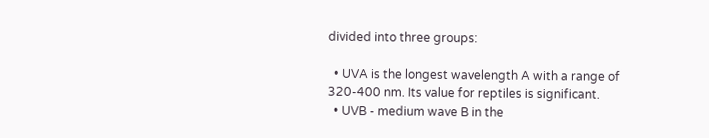divided into three groups:

  • UVA is the longest wavelength A with a range of 320-400 nm. Its value for reptiles is significant.
  • UVB - medium wave B in the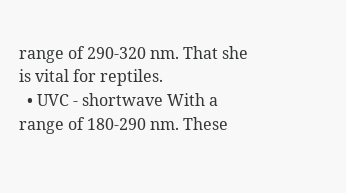range of 290-320 nm. That she is vital for reptiles.
  • UVC - shortwave With a range of 180-290 nm. These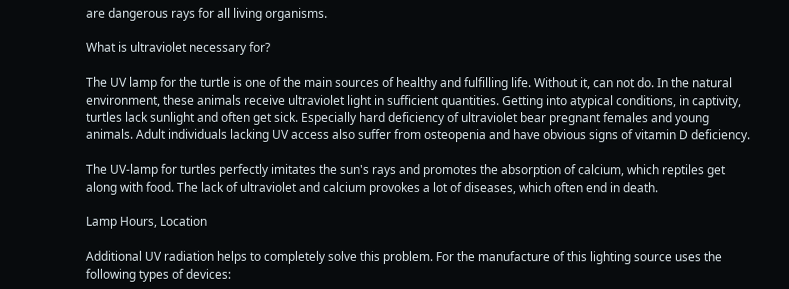are dangerous rays for all living organisms.

What is ultraviolet necessary for?

The UV lamp for the turtle is one of the main sources of healthy and fulfilling life. Without it, can not do. In the natural environment, these animals receive ultraviolet light in sufficient quantities. Getting into atypical conditions, in captivity, turtles lack sunlight and often get sick. Especially hard deficiency of ultraviolet bear pregnant females and young animals. Adult individuals lacking UV access also suffer from osteopenia and have obvious signs of vitamin D deficiency.

The UV-lamp for turtles perfectly imitates the sun's rays and promotes the absorption of calcium, which reptiles get along with food. The lack of ultraviolet and calcium provokes a lot of diseases, which often end in death.

Lamp Hours, Location

Additional UV radiation helps to completely solve this problem. For the manufacture of this lighting source uses the following types of devices: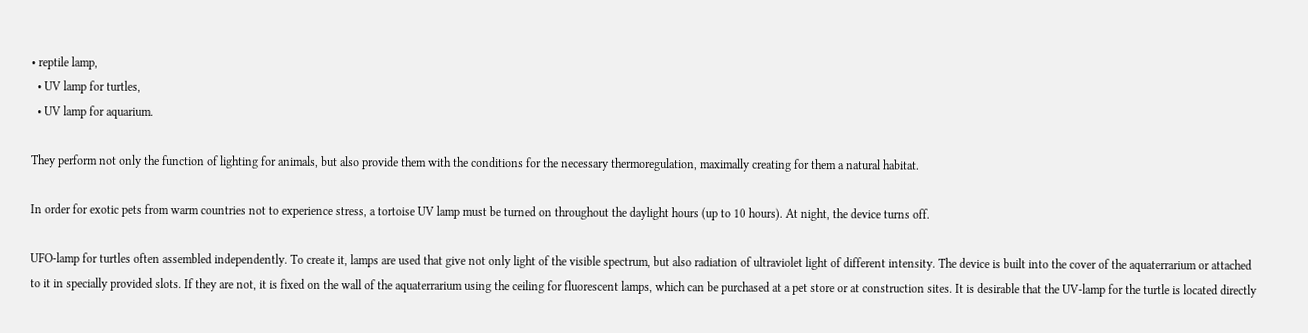• reptile lamp,
  • UV lamp for turtles,
  • UV lamp for aquarium.

They perform not only the function of lighting for animals, but also provide them with the conditions for the necessary thermoregulation, maximally creating for them a natural habitat.

In order for exotic pets from warm countries not to experience stress, a tortoise UV lamp must be turned on throughout the daylight hours (up to 10 hours). At night, the device turns off.

UFO-lamp for turtles often assembled independently. To create it, lamps are used that give not only light of the visible spectrum, but also radiation of ultraviolet light of different intensity. The device is built into the cover of the aquaterrarium or attached to it in specially provided slots. If they are not, it is fixed on the wall of the aquaterrarium using the ceiling for fluorescent lamps, which can be purchased at a pet store or at construction sites. It is desirable that the UV-lamp for the turtle is located directly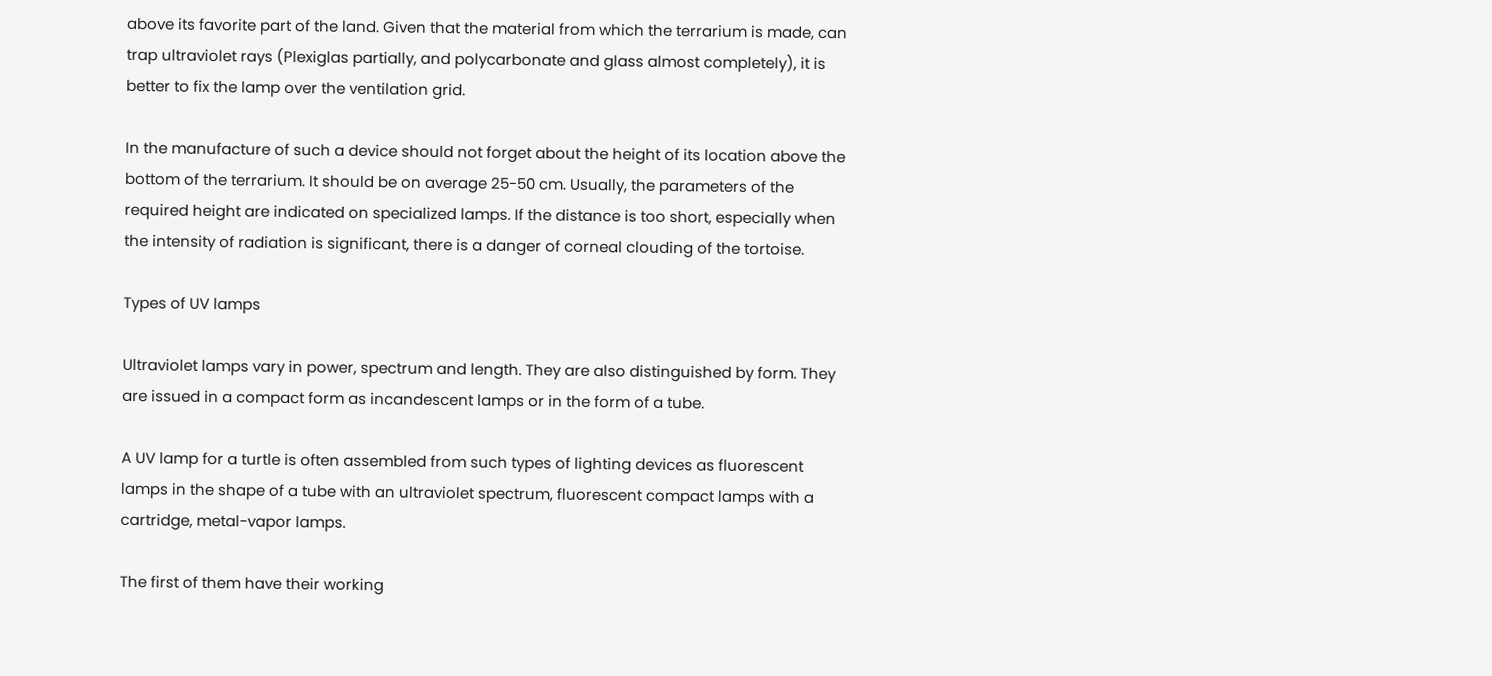above its favorite part of the land. Given that the material from which the terrarium is made, can trap ultraviolet rays (Plexiglas partially, and polycarbonate and glass almost completely), it is better to fix the lamp over the ventilation grid.

In the manufacture of such a device should not forget about the height of its location above the bottom of the terrarium. It should be on average 25-50 cm. Usually, the parameters of the required height are indicated on specialized lamps. If the distance is too short, especially when the intensity of radiation is significant, there is a danger of corneal clouding of the tortoise.

Types of UV lamps

Ultraviolet lamps vary in power, spectrum and length. They are also distinguished by form. They are issued in a compact form as incandescent lamps or in the form of a tube.

A UV lamp for a turtle is often assembled from such types of lighting devices as fluorescent lamps in the shape of a tube with an ultraviolet spectrum, fluorescent compact lamps with a cartridge, metal-vapor lamps.

The first of them have their working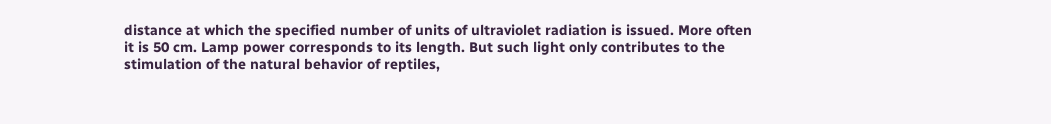distance at which the specified number of units of ultraviolet radiation is issued. More often it is 50 cm. Lamp power corresponds to its length. But such light only contributes to the stimulation of the natural behavior of reptiles,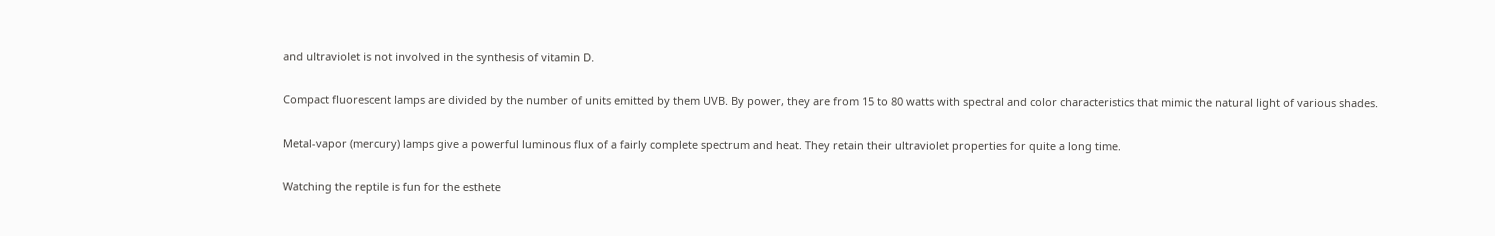and ultraviolet is not involved in the synthesis of vitamin D.

Compact fluorescent lamps are divided by the number of units emitted by them UVB. By power, they are from 15 to 80 watts with spectral and color characteristics that mimic the natural light of various shades.

Metal-vapor (mercury) lamps give a powerful luminous flux of a fairly complete spectrum and heat. They retain their ultraviolet properties for quite a long time.

Watching the reptile is fun for the esthete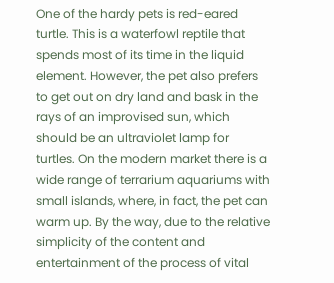One of the hardy pets is red-eared turtle. This is a waterfowl reptile that spends most of its time in the liquid element. However, the pet also prefers to get out on dry land and bask in the rays of an improvised sun, which should be an ultraviolet lamp for turtles. On the modern market there is a wide range of terrarium aquariums with small islands, where, in fact, the pet can warm up. By the way, due to the relative simplicity of the content and entertainment of the process of vital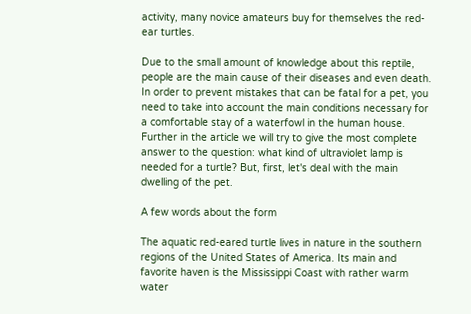activity, many novice amateurs buy for themselves the red-ear turtles.

Due to the small amount of knowledge about this reptile, people are the main cause of their diseases and even death. In order to prevent mistakes that can be fatal for a pet, you need to take into account the main conditions necessary for a comfortable stay of a waterfowl in the human house. Further in the article we will try to give the most complete answer to the question: what kind of ultraviolet lamp is needed for a turtle? But, first, let's deal with the main dwelling of the pet.

A few words about the form

The aquatic red-eared turtle lives in nature in the southern regions of the United States of America. Its main and favorite haven is the Mississippi Coast with rather warm water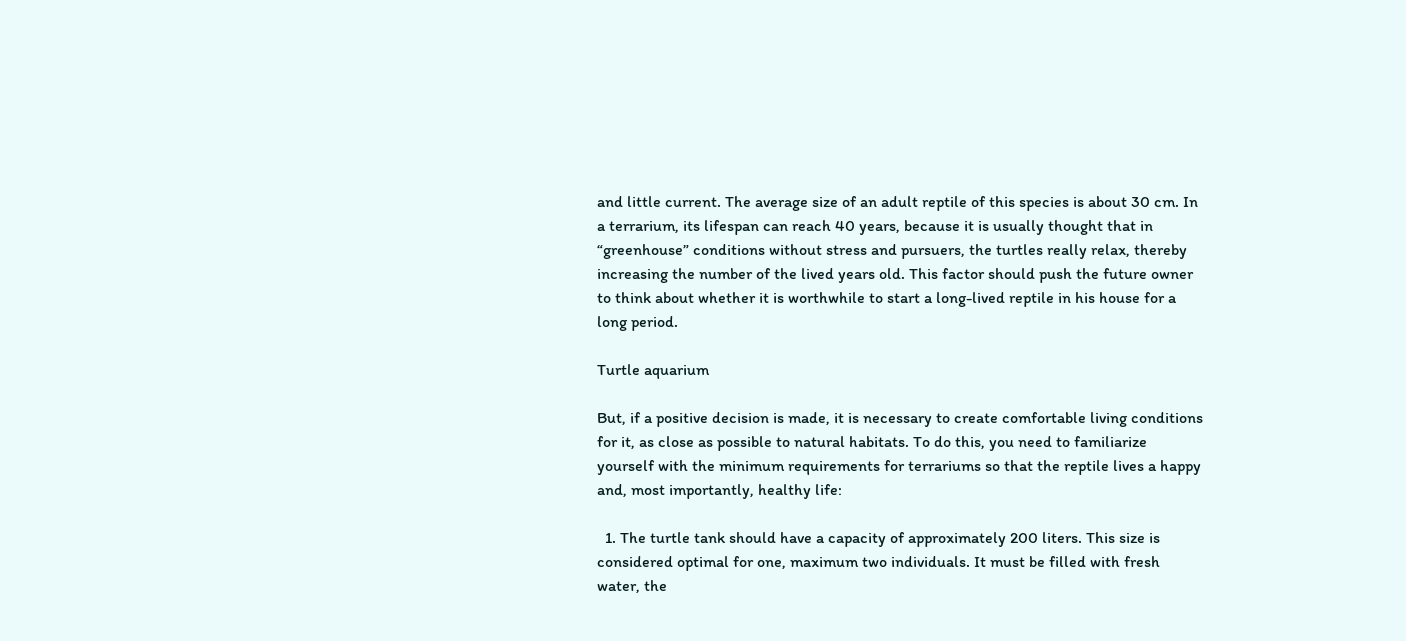and little current. The average size of an adult reptile of this species is about 30 cm. In a terrarium, its lifespan can reach 40 years, because it is usually thought that in “greenhouse” conditions without stress and pursuers, the turtles really relax, thereby increasing the number of the lived years old. This factor should push the future owner to think about whether it is worthwhile to start a long-lived reptile in his house for a long period.

Turtle aquarium

But, if a positive decision is made, it is necessary to create comfortable living conditions for it, as close as possible to natural habitats. To do this, you need to familiarize yourself with the minimum requirements for terrariums so that the reptile lives a happy and, most importantly, healthy life:

  1. The turtle tank should have a capacity of approximately 200 liters. This size is considered optimal for one, maximum two individuals. It must be filled with fresh water, the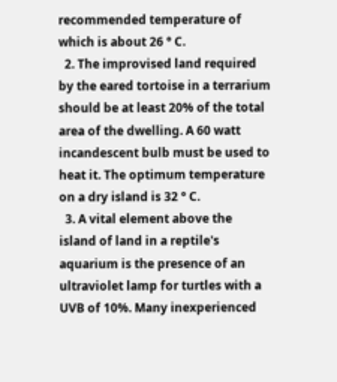recommended temperature of which is about 26 ° C.
  2. The improvised land required by the eared tortoise in a terrarium should be at least 20% of the total area of the dwelling. A 60 watt incandescent bulb must be used to heat it. The optimum temperature on a dry island is 32 ° C.
  3. A vital element above the island of land in a reptile's aquarium is the presence of an ultraviolet lamp for turtles with a UVB of 10%. Many inexperienced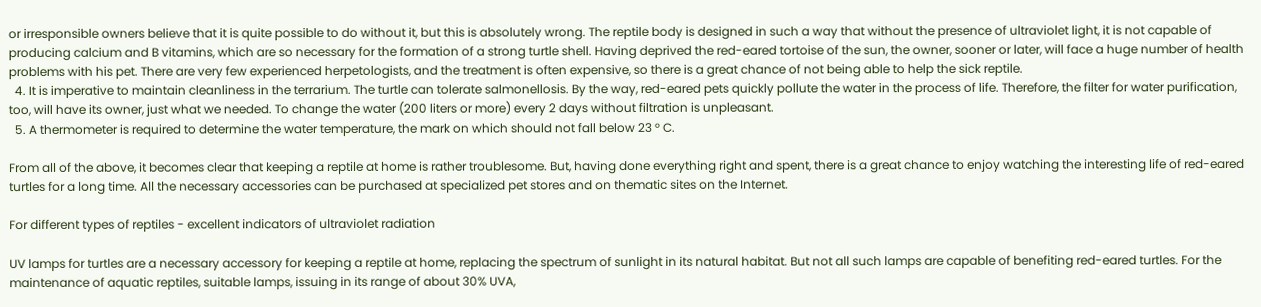or irresponsible owners believe that it is quite possible to do without it, but this is absolutely wrong. The reptile body is designed in such a way that without the presence of ultraviolet light, it is not capable of producing calcium and B vitamins, which are so necessary for the formation of a strong turtle shell. Having deprived the red-eared tortoise of the sun, the owner, sooner or later, will face a huge number of health problems with his pet. There are very few experienced herpetologists, and the treatment is often expensive, so there is a great chance of not being able to help the sick reptile.
  4. It is imperative to maintain cleanliness in the terrarium. The turtle can tolerate salmonellosis. By the way, red-eared pets quickly pollute the water in the process of life. Therefore, the filter for water purification, too, will have its owner, just what we needed. To change the water (200 liters or more) every 2 days without filtration is unpleasant.
  5. A thermometer is required to determine the water temperature, the mark on which should not fall below 23 ° C.

From all of the above, it becomes clear that keeping a reptile at home is rather troublesome. But, having done everything right and spent, there is a great chance to enjoy watching the interesting life of red-eared turtles for a long time. All the necessary accessories can be purchased at specialized pet stores and on thematic sites on the Internet.

For different types of reptiles - excellent indicators of ultraviolet radiation

UV lamps for turtles are a necessary accessory for keeping a reptile at home, replacing the spectrum of sunlight in its natural habitat. But not all such lamps are capable of benefiting red-eared turtles. For the maintenance of aquatic reptiles, suitable lamps, issuing in its range of about 30% UVA,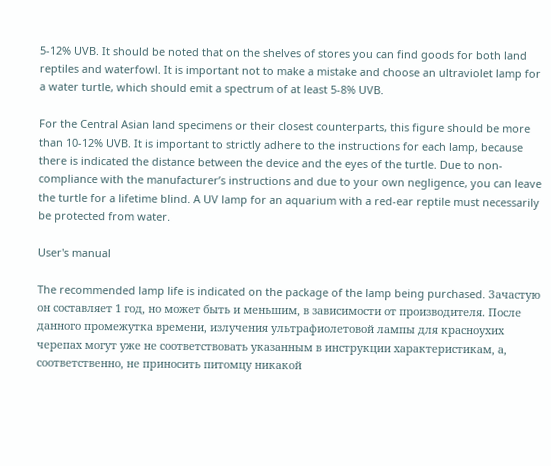5-12% UVB. It should be noted that on the shelves of stores you can find goods for both land reptiles and waterfowl. It is important not to make a mistake and choose an ultraviolet lamp for a water turtle, which should emit a spectrum of at least 5-8% UVB.

For the Central Asian land specimens or their closest counterparts, this figure should be more than 10-12% UVB. It is important to strictly adhere to the instructions for each lamp, because there is indicated the distance between the device and the eyes of the turtle. Due to non-compliance with the manufacturer’s instructions and due to your own negligence, you can leave the turtle for a lifetime blind. A UV lamp for an aquarium with a red-ear reptile must necessarily be protected from water.

User's manual

The recommended lamp life is indicated on the package of the lamp being purchased. Зачастую он составляет 1 год, но может быть и меньшим, в зависимости от производителя. После данного промежутка времени, излучения ультрафиолетовой лампы для красноухих черепах могут уже не соответствовать указанным в инструкции характеристикам, а, соответственно, не приносить питомцу никакой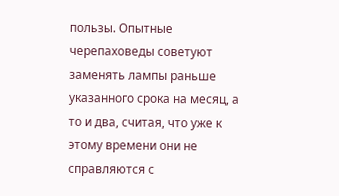пользы. Опытные черепаховеды советуют заменять лампы раньше указанного срока на месяц, а то и два, считая, что уже к этому времени они не справляются с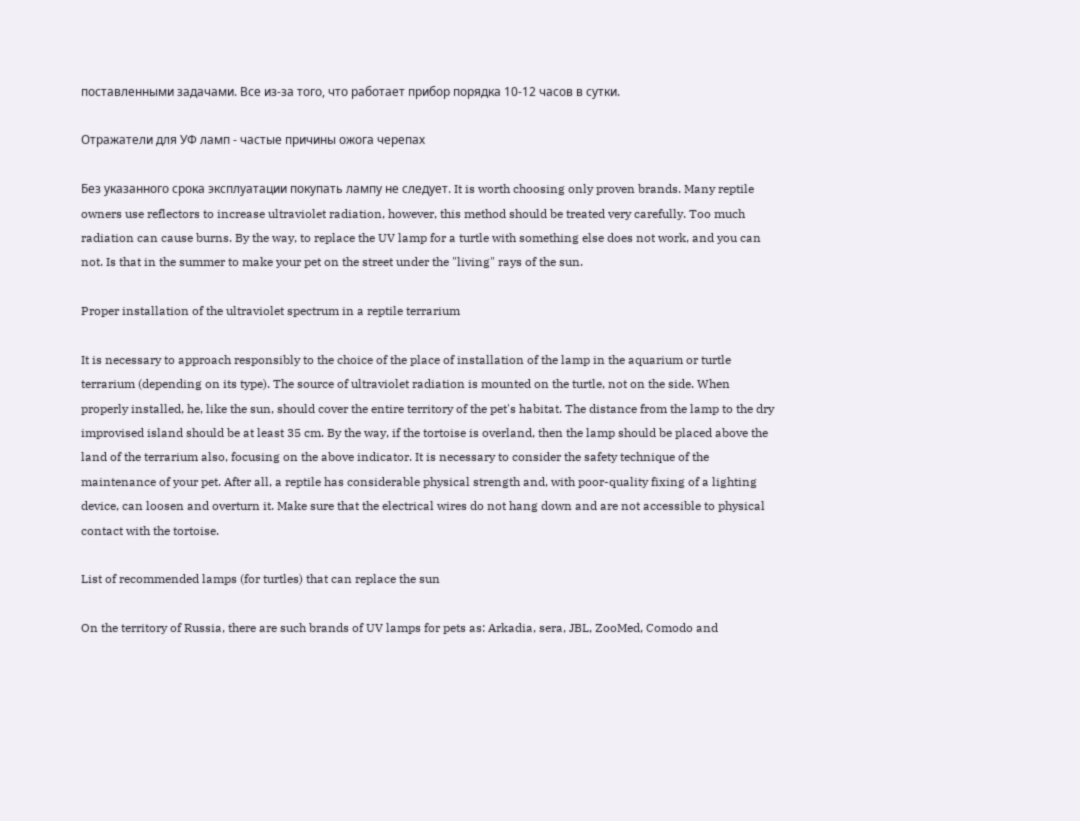поставленными задачами. Все из-за того, что работает прибор порядка 10-12 часов в сутки.

Отражатели для УФ ламп - частые причины ожога черепах

Без указанного срока эксплуатации покупать лампу не следует. It is worth choosing only proven brands. Many reptile owners use reflectors to increase ultraviolet radiation, however, this method should be treated very carefully. Too much radiation can cause burns. By the way, to replace the UV lamp for a turtle with something else does not work, and you can not. Is that in the summer to make your pet on the street under the "living" rays of the sun.

Proper installation of the ultraviolet spectrum in a reptile terrarium

It is necessary to approach responsibly to the choice of the place of installation of the lamp in the aquarium or turtle terrarium (depending on its type). The source of ultraviolet radiation is mounted on the turtle, not on the side. When properly installed, he, like the sun, should cover the entire territory of the pet's habitat. The distance from the lamp to the dry improvised island should be at least 35 cm. By the way, if the tortoise is overland, then the lamp should be placed above the land of the terrarium also, focusing on the above indicator. It is necessary to consider the safety technique of the maintenance of your pet. After all, a reptile has considerable physical strength and, with poor-quality fixing of a lighting device, can loosen and overturn it. Make sure that the electrical wires do not hang down and are not accessible to physical contact with the tortoise.

List of recommended lamps (for turtles) that can replace the sun

On the territory of Russia, there are such brands of UV lamps for pets as: Arkadia, sera, JBL, ZooMed, Comodo and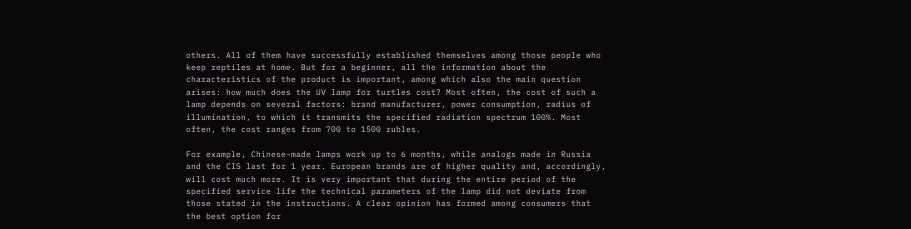others. All of them have successfully established themselves among those people who keep reptiles at home. But for a beginner, all the information about the characteristics of the product is important, among which also the main question arises: how much does the UV lamp for turtles cost? Most often, the cost of such a lamp depends on several factors: brand manufacturer, power consumption, radius of illumination, to which it transmits the specified radiation spectrum 100%. Most often, the cost ranges from 700 to 1500 rubles.

For example, Chinese-made lamps work up to 6 months, while analogs made in Russia and the CIS last for 1 year. European brands are of higher quality and, accordingly, will cost much more. It is very important that during the entire period of the specified service life the technical parameters of the lamp did not deviate from those stated in the instructions. A clear opinion has formed among consumers that the best option for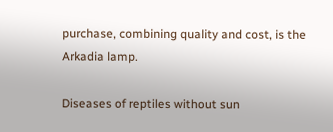purchase, combining quality and cost, is the Arkadia lamp.

Diseases of reptiles without sun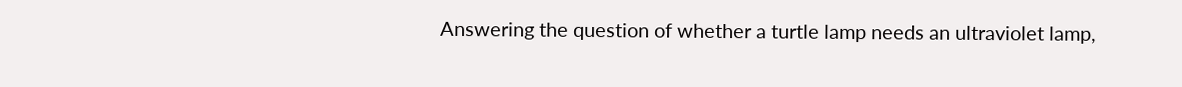Answering the question of whether a turtle lamp needs an ultraviolet lamp,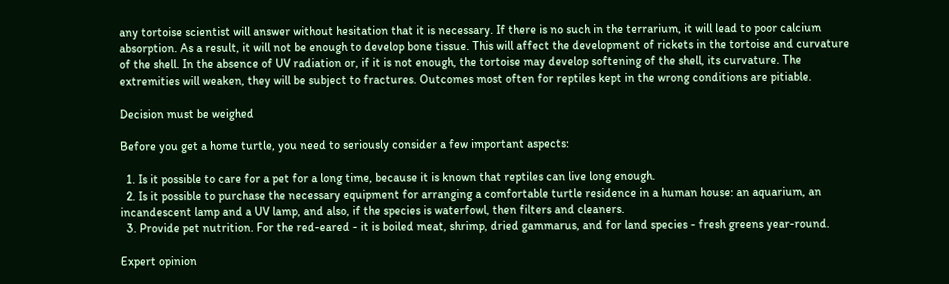any tortoise scientist will answer without hesitation that it is necessary. If there is no such in the terrarium, it will lead to poor calcium absorption. As a result, it will not be enough to develop bone tissue. This will affect the development of rickets in the tortoise and curvature of the shell. In the absence of UV radiation or, if it is not enough, the tortoise may develop softening of the shell, its curvature. The extremities will weaken, they will be subject to fractures. Outcomes most often for reptiles kept in the wrong conditions are pitiable.

Decision must be weighed

Before you get a home turtle, you need to seriously consider a few important aspects:

  1. Is it possible to care for a pet for a long time, because it is known that reptiles can live long enough.
  2. Is it possible to purchase the necessary equipment for arranging a comfortable turtle residence in a human house: an aquarium, an incandescent lamp and a UV lamp, and also, if the species is waterfowl, then filters and cleaners.
  3. Provide pet nutrition. For the red-eared - it is boiled meat, shrimp, dried gammarus, and for land species - fresh greens year-round.

Expert opinion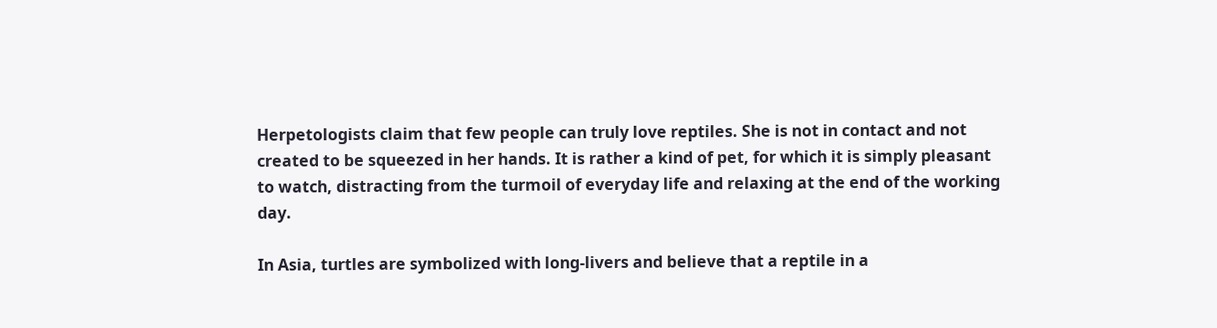Herpetologists claim that few people can truly love reptiles. She is not in contact and not created to be squeezed in her hands. It is rather a kind of pet, for which it is simply pleasant to watch, distracting from the turmoil of everyday life and relaxing at the end of the working day.

In Asia, turtles are symbolized with long-livers and believe that a reptile in a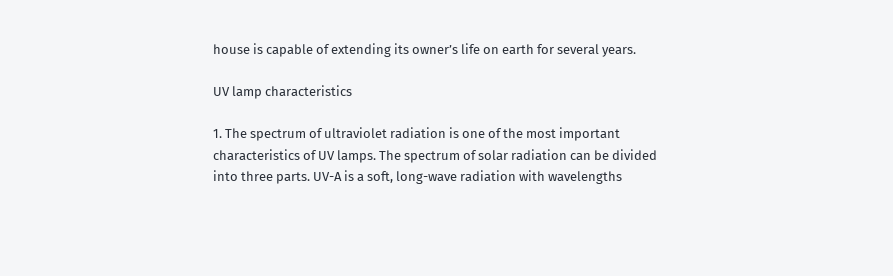house is capable of extending its owner’s life on earth for several years.

UV lamp characteristics

1. The spectrum of ultraviolet radiation is one of the most important characteristics of UV lamps. The spectrum of solar radiation can be divided into three parts. UV-A is a soft, long-wave radiation with wavelengths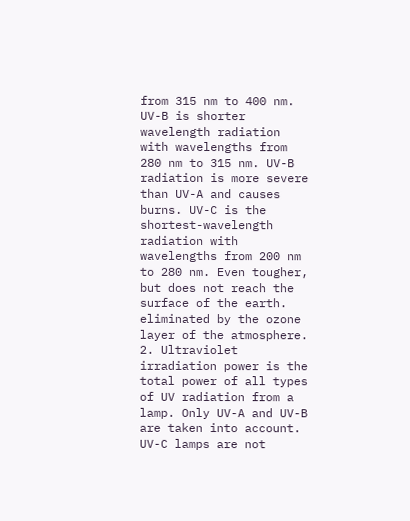from 315 nm to 400 nm. UV-B is shorter wavelength radiation with wavelengths from 280 nm to 315 nm. UV-B radiation is more severe than UV-A and causes burns. UV-C is the shortest-wavelength radiation with wavelengths from 200 nm to 280 nm. Even tougher, but does not reach the surface of the earth. eliminated by the ozone layer of the atmosphere.
2. Ultraviolet irradiation power is the total power of all types of UV radiation from a lamp. Only UV-A and UV-B are taken into account. UV-C lamps are not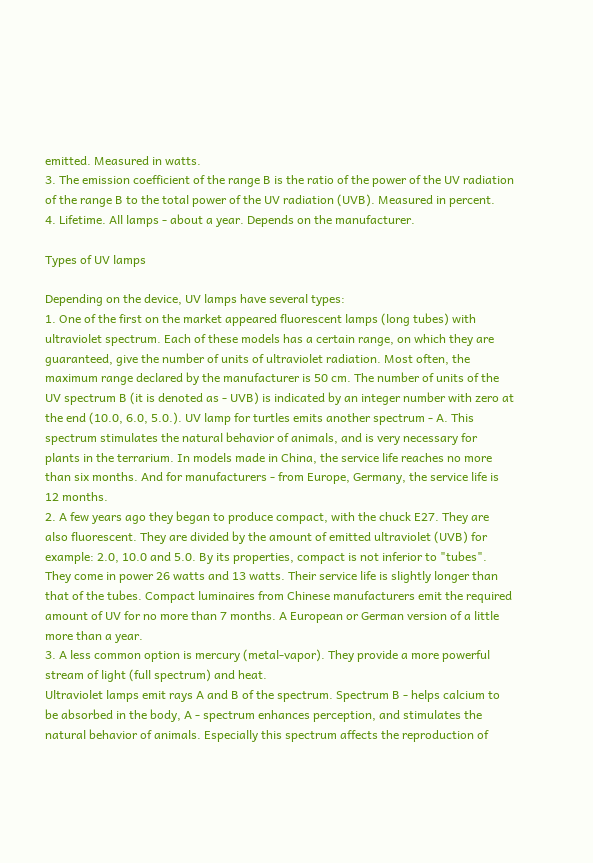emitted. Measured in watts.
3. The emission coefficient of the range B is the ratio of the power of the UV radiation of the range B to the total power of the UV radiation (UVB). Measured in percent.
4. Lifetime. All lamps - about a year. Depends on the manufacturer.

Types of UV lamps

Depending on the device, UV lamps have several types:
1. One of the first on the market appeared fluorescent lamps (long tubes) with ultraviolet spectrum. Each of these models has a certain range, on which they are guaranteed, give the number of units of ultraviolet radiation. Most often, the maximum range declared by the manufacturer is 50 cm. The number of units of the UV spectrum B (it is denoted as - UVB) is indicated by an integer number with zero at the end (10.0, 6.0, 5.0.). UV lamp for turtles emits another spectrum - A. This spectrum stimulates the natural behavior of animals, and is very necessary for plants in the terrarium. In models made in China, the service life reaches no more than six months. And for manufacturers - from Europe, Germany, the service life is 12 months.
2. A few years ago they began to produce compact, with the chuck E27. They are also fluorescent. They are divided by the amount of emitted ultraviolet (UVB) for example: 2.0, 10.0 and 5.0. By its properties, compact is not inferior to "tubes". They come in power 26 watts and 13 watts. Their service life is slightly longer than that of the tubes. Compact luminaires from Chinese manufacturers emit the required amount of UV for no more than 7 months. A European or German version of a little more than a year.
3. A less common option is mercury (metal-vapor). They provide a more powerful stream of light (full spectrum) and heat.
Ultraviolet lamps emit rays A and B of the spectrum. Spectrum B - helps calcium to be absorbed in the body, A - spectrum enhances perception, and stimulates the natural behavior of animals. Especially this spectrum affects the reproduction of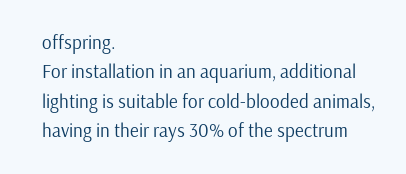offspring.
For installation in an aquarium, additional lighting is suitable for cold-blooded animals, having in their rays 30% of the spectrum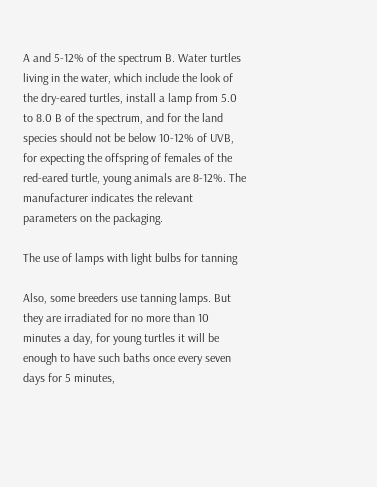A and 5-12% of the spectrum B. Water turtles living in the water, which include the look of the dry-eared turtles, install a lamp from 5.0 to 8.0 B of the spectrum, and for the land species should not be below 10-12% of UVB, for expecting the offspring of females of the red-eared turtle, young animals are 8-12%. The manufacturer indicates the relevant parameters on the packaging.

The use of lamps with light bulbs for tanning

Also, some breeders use tanning lamps. But they are irradiated for no more than 10 minutes a day, for young turtles it will be enough to have such baths once every seven days for 5 minutes,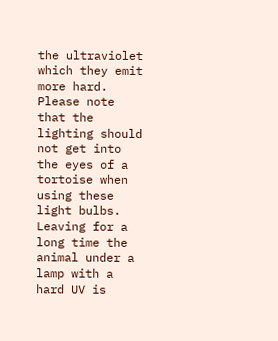the ultraviolet which they emit more hard.
Please note that the lighting should not get into the eyes of a tortoise when using these light bulbs.
Leaving for a long time the animal under a lamp with a hard UV is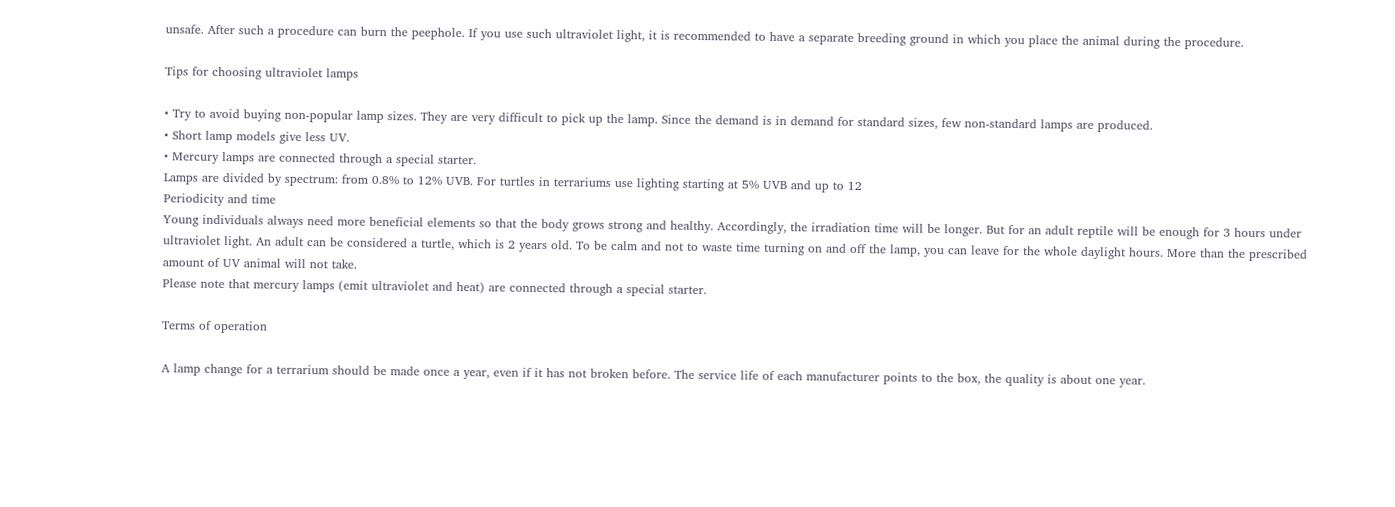unsafe. After such a procedure can burn the peephole. If you use such ultraviolet light, it is recommended to have a separate breeding ground in which you place the animal during the procedure.

Tips for choosing ultraviolet lamps

• Try to avoid buying non-popular lamp sizes. They are very difficult to pick up the lamp. Since the demand is in demand for standard sizes, few non-standard lamps are produced.
• Short lamp models give less UV.
• Mercury lamps are connected through a special starter.
Lamps are divided by spectrum: from 0.8% to 12% UVB. For turtles in terrariums use lighting starting at 5% UVB and up to 12
Periodicity and time
Young individuals always need more beneficial elements so that the body grows strong and healthy. Accordingly, the irradiation time will be longer. But for an adult reptile will be enough for 3 hours under ultraviolet light. An adult can be considered a turtle, which is 2 years old. To be calm and not to waste time turning on and off the lamp, you can leave for the whole daylight hours. More than the prescribed amount of UV animal will not take.
Please note that mercury lamps (emit ultraviolet and heat) are connected through a special starter.

Terms of operation

A lamp change for a terrarium should be made once a year, even if it has not broken before. The service life of each manufacturer points to the box, the quality is about one year.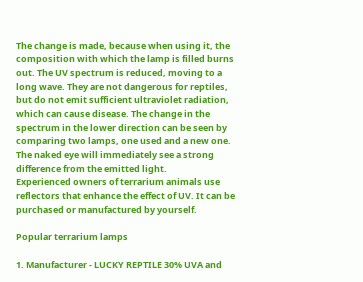The change is made, because when using it, the composition with which the lamp is filled burns out. The UV spectrum is reduced, moving to a long wave. They are not dangerous for reptiles, but do not emit sufficient ultraviolet radiation, which can cause disease. The change in the spectrum in the lower direction can be seen by comparing two lamps, one used and a new one. The naked eye will immediately see a strong difference from the emitted light.
Experienced owners of terrarium animals use reflectors that enhance the effect of UV. It can be purchased or manufactured by yourself.

Popular terrarium lamps

1. Manufacturer - LUCKY REPTILE 30% UVA and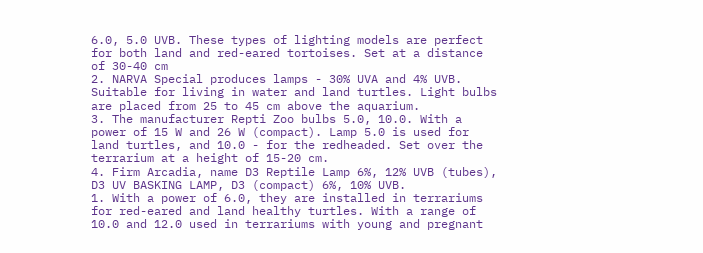6.0, 5.0 UVB. These types of lighting models are perfect for both land and red-eared tortoises. Set at a distance of 30-40 cm
2. NARVA Special produces lamps - 30% UVA and 4% UVB. Suitable for living in water and land turtles. Light bulbs are placed from 25 to 45 cm above the aquarium.
3. The manufacturer Repti Zoo bulbs 5.0, 10.0. With a power of 15 W and 26 W (compact). Lamp 5.0 is used for land turtles, and 10.0 - for the redheaded. Set over the terrarium at a height of 15-20 cm.
4. Firm Arcadia, name D3 Reptile Lamp 6%, 12% UVB (tubes), D3 UV BASKING LAMP, D3 (compact) 6%, 10% UVB.
1. With a power of 6.0, they are installed in terrariums for red-eared and land healthy turtles. With a range of 10.0 and 12.0 used in terrariums with young and pregnant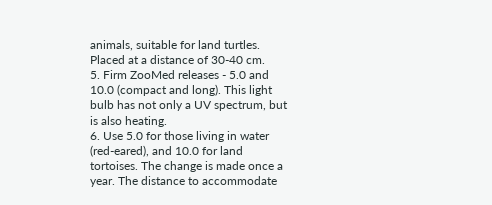animals, suitable for land turtles. Placed at a distance of 30-40 cm.
5. Firm ZooMed releases - 5.0 and 10.0 (compact and long). This light bulb has not only a UV spectrum, but is also heating.
6. Use 5.0 for those living in water (red-eared), and 10.0 for land tortoises. The change is made once a year. The distance to accommodate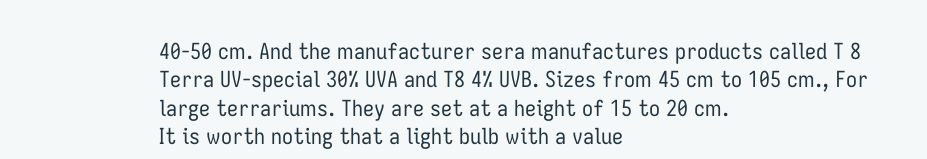40-50 cm. And the manufacturer sera manufactures products called T 8 Terra UV-special 30% UVA and T8 4% UVB. Sizes from 45 cm to 105 cm., For large terrariums. They are set at a height of 15 to 20 cm.
It is worth noting that a light bulb with a value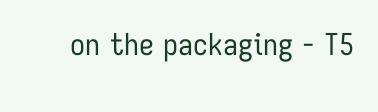on the packaging - T5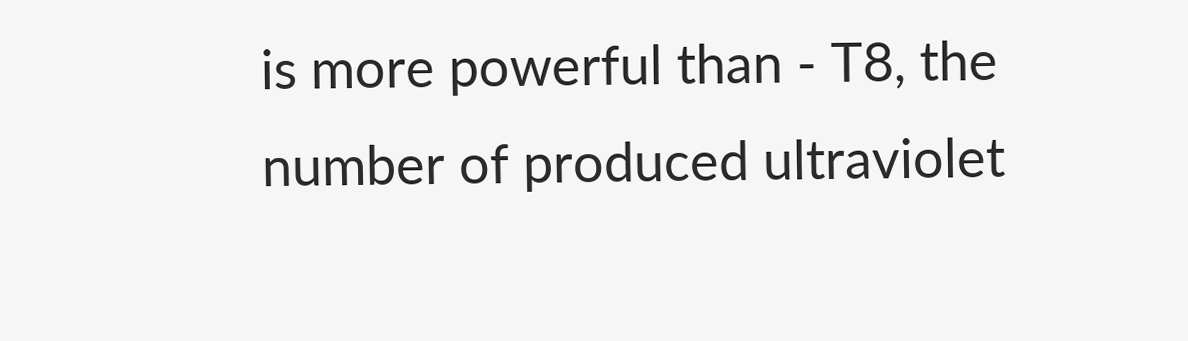is more powerful than - T8, the number of produced ultraviolet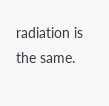radiation is the same.